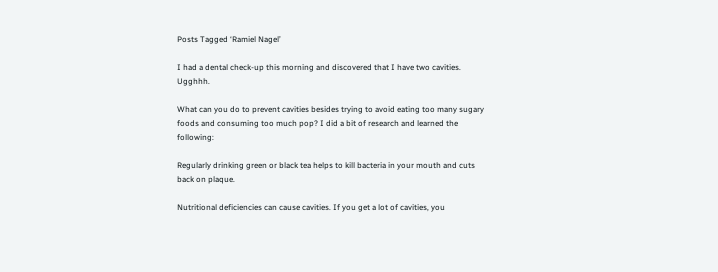Posts Tagged ‘Ramiel Nagel’

I had a dental check-up this morning and discovered that I have two cavities. Ugghhh.

What can you do to prevent cavities besides trying to avoid eating too many sugary foods and consuming too much pop? I did a bit of research and learned the following:

Regularly drinking green or black tea helps to kill bacteria in your mouth and cuts back on plaque.

Nutritional deficiencies can cause cavities. If you get a lot of cavities, you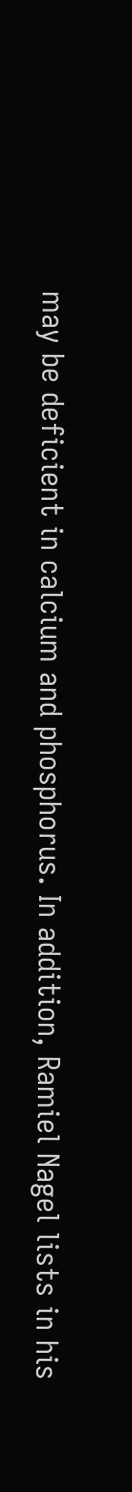may be deficient in calcium and phosphorus. In addition, Ramiel Nagel lists in his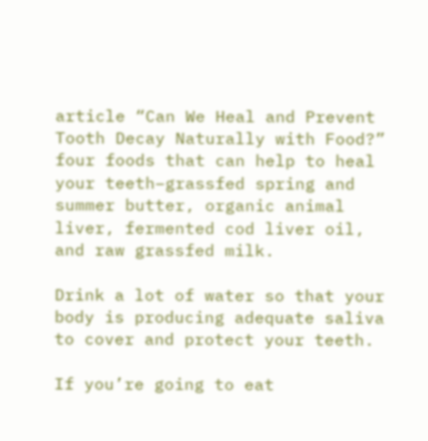article “Can We Heal and Prevent Tooth Decay Naturally with Food?” four foods that can help to heal your teeth–grassfed spring and summer butter, organic animal liver, fermented cod liver oil, and raw grassfed milk.

Drink a lot of water so that your body is producing adequate saliva to cover and protect your teeth.

If you’re going to eat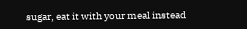sugar, eat it with your meal instead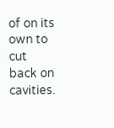of on its own to cut back on cavities.